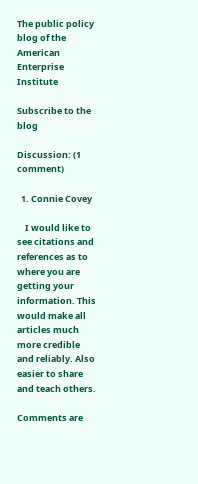The public policy blog of the American Enterprise Institute

Subscribe to the blog

Discussion: (1 comment)

  1. Connie Covey

    I would like to see citations and references as to where you are getting your information. This would make all articles much more credible and reliably. Also easier to share and teach others.

Comments are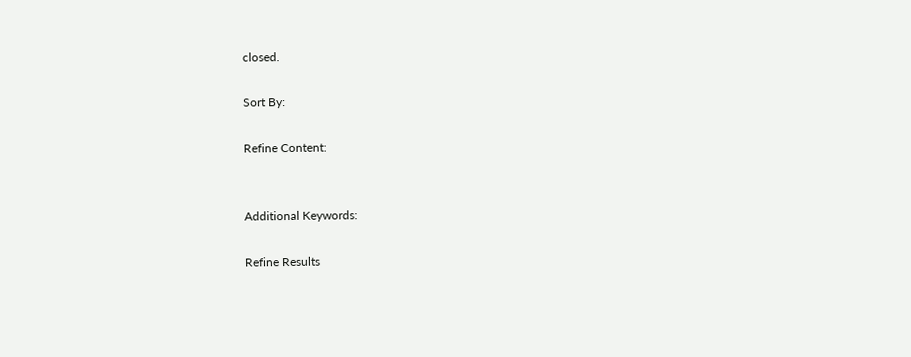closed.

Sort By:

Refine Content:


Additional Keywords:

Refine Results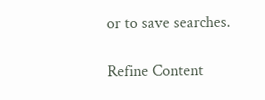or to save searches.

Refine Content